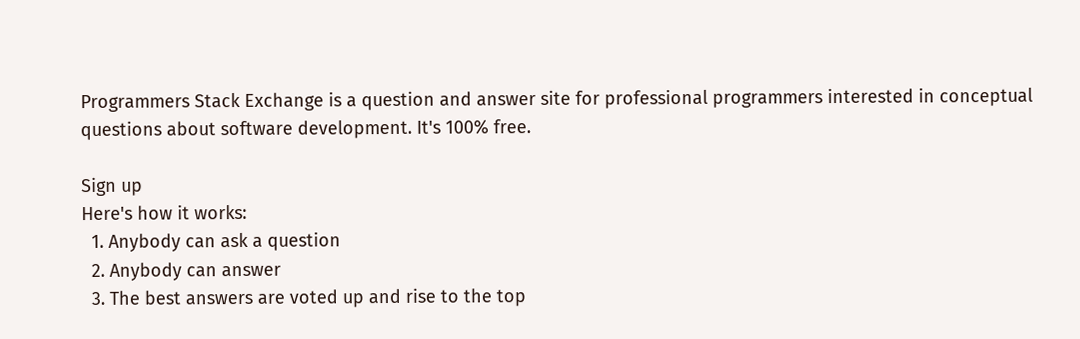Programmers Stack Exchange is a question and answer site for professional programmers interested in conceptual questions about software development. It's 100% free.

Sign up
Here's how it works:
  1. Anybody can ask a question
  2. Anybody can answer
  3. The best answers are voted up and rise to the top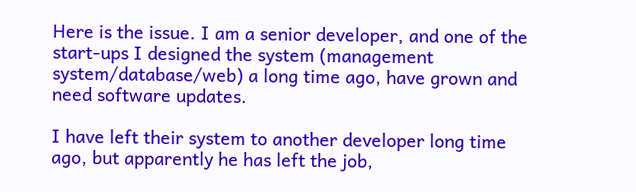Here is the issue. I am a senior developer, and one of the start-ups I designed the system (management system/database/web) a long time ago, have grown and need software updates.

I have left their system to another developer long time ago, but apparently he has left the job,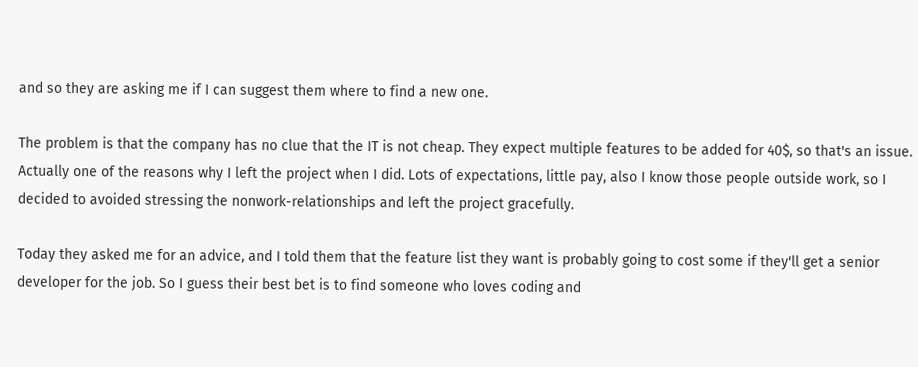and so they are asking me if I can suggest them where to find a new one.

The problem is that the company has no clue that the IT is not cheap. They expect multiple features to be added for 40$, so that's an issue. Actually one of the reasons why I left the project when I did. Lots of expectations, little pay, also I know those people outside work, so I decided to avoided stressing the nonwork-relationships and left the project gracefully.

Today they asked me for an advice, and I told them that the feature list they want is probably going to cost some if they'll get a senior developer for the job. So I guess their best bet is to find someone who loves coding and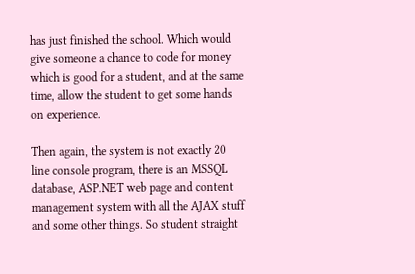has just finished the school. Which would give someone a chance to code for money which is good for a student, and at the same time, allow the student to get some hands on experience.

Then again, the system is not exactly 20 line console program, there is an MSSQL database, ASP.NET web page and content management system with all the AJAX stuff and some other things. So student straight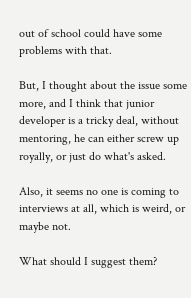out of school could have some problems with that.

But, I thought about the issue some more, and I think that junior developer is a tricky deal, without mentoring, he can either screw up royally, or just do what's asked.

Also, it seems no one is coming to interviews at all, which is weird, or maybe not.

What should I suggest them?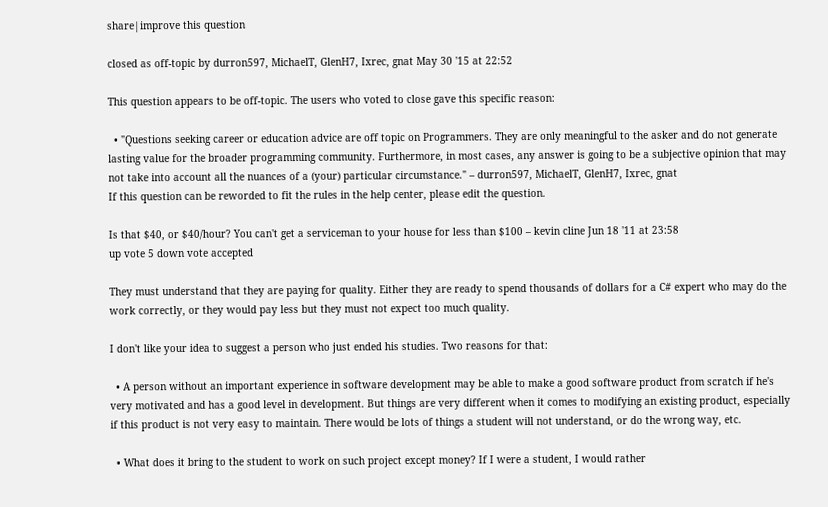share|improve this question

closed as off-topic by durron597, MichaelT, GlenH7, Ixrec, gnat May 30 '15 at 22:52

This question appears to be off-topic. The users who voted to close gave this specific reason:

  • "Questions seeking career or education advice are off topic on Programmers. They are only meaningful to the asker and do not generate lasting value for the broader programming community. Furthermore, in most cases, any answer is going to be a subjective opinion that may not take into account all the nuances of a (your) particular circumstance." – durron597, MichaelT, GlenH7, Ixrec, gnat
If this question can be reworded to fit the rules in the help center, please edit the question.

Is that $40, or $40/hour? You can't get a serviceman to your house for less than $100 – kevin cline Jun 18 '11 at 23:58
up vote 5 down vote accepted

They must understand that they are paying for quality. Either they are ready to spend thousands of dollars for a C# expert who may do the work correctly, or they would pay less but they must not expect too much quality.

I don't like your idea to suggest a person who just ended his studies. Two reasons for that:

  • A person without an important experience in software development may be able to make a good software product from scratch if he's very motivated and has a good level in development. But things are very different when it comes to modifying an existing product, especially if this product is not very easy to maintain. There would be lots of things a student will not understand, or do the wrong way, etc.

  • What does it bring to the student to work on such project except money? If I were a student, I would rather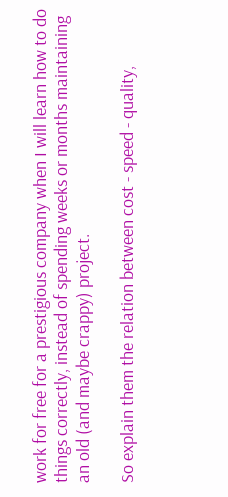work for free for a prestigious company when I will learn how to do things correctly, instead of spending weeks or months maintaining an old (and maybe crappy) project.

So explain them the relation between cost - speed - quality,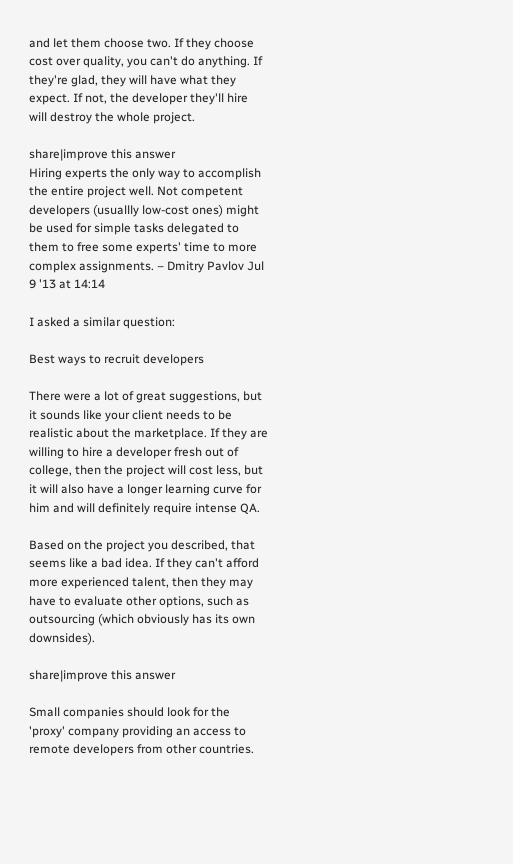and let them choose two. If they choose cost over quality, you can't do anything. If they're glad, they will have what they expect. If not, the developer they'll hire will destroy the whole project.

share|improve this answer
Hiring experts the only way to accomplish the entire project well. Not competent developers (usuallly low-cost ones) might be used for simple tasks delegated to them to free some experts' time to more complex assignments. – Dmitry Pavlov Jul 9 '13 at 14:14

I asked a similar question:

Best ways to recruit developers

There were a lot of great suggestions, but it sounds like your client needs to be realistic about the marketplace. If they are willing to hire a developer fresh out of college, then the project will cost less, but it will also have a longer learning curve for him and will definitely require intense QA.

Based on the project you described, that seems like a bad idea. If they can't afford more experienced talent, then they may have to evaluate other options, such as outsourcing (which obviously has its own downsides).

share|improve this answer

Small companies should look for the 'proxy' company providing an access to remote developers from other countries.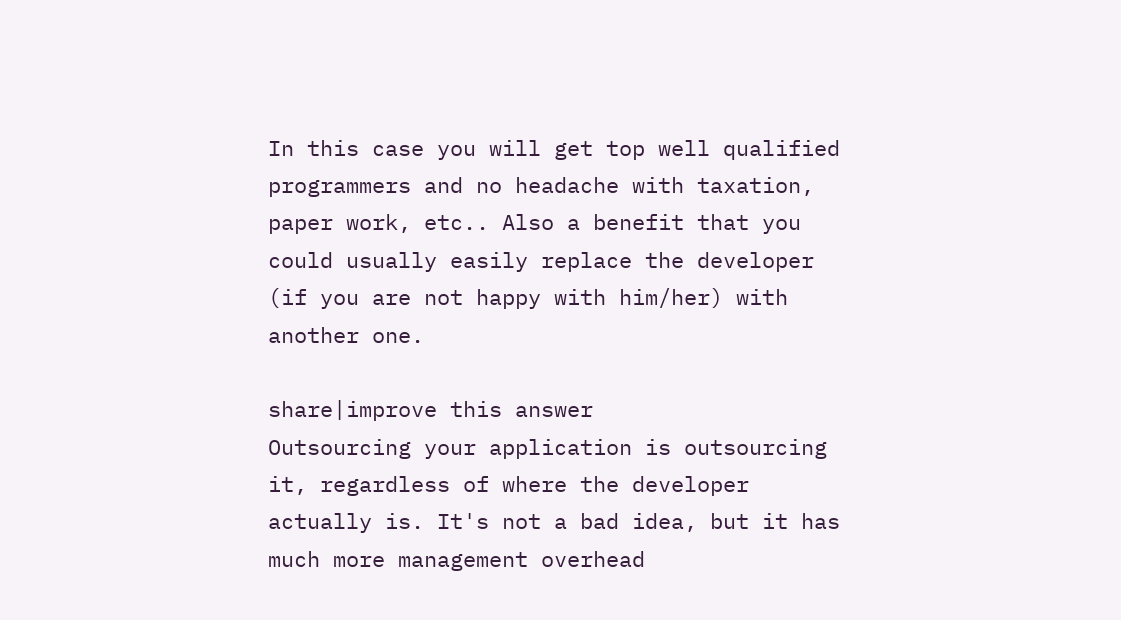In this case you will get top well qualified programmers and no headache with taxation, paper work, etc.. Also a benefit that you could usually easily replace the developer (if you are not happy with him/her) with another one.

share|improve this answer
Outsourcing your application is outsourcing it, regardless of where the developer actually is. It's not a bad idea, but it has much more management overhead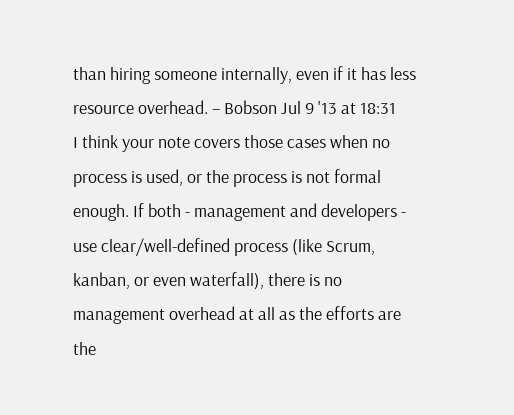than hiring someone internally, even if it has less resource overhead. – Bobson Jul 9 '13 at 18:31
I think your note covers those cases when no process is used, or the process is not formal enough. If both - management and developers - use clear/well-defined process (like Scrum, kanban, or even waterfall), there is no management overhead at all as the efforts are the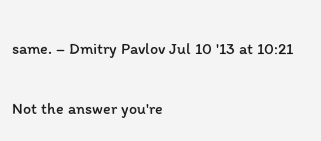same. – Dmitry Pavlov Jul 10 '13 at 10:21

Not the answer you're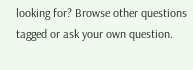looking for? Browse other questions tagged or ask your own question.